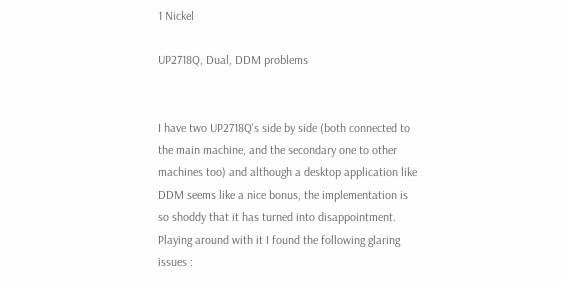1 Nickel

UP2718Q, Dual, DDM problems


I have two UP2718Q's side by side (both connected to the main machine, and the secondary one to other machines too) and although a desktop application like DDM seems like a nice bonus, the implementation is so shoddy that it has turned into disappointment. Playing around with it I found the following glaring issues :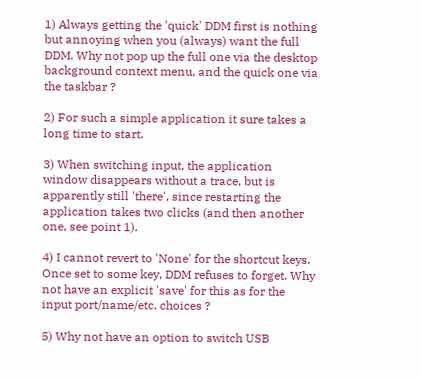1) Always getting the 'quick' DDM first is nothing but annoying when you (always) want the full DDM. Why not pop up the full one via the desktop background context menu, and the quick one via the taskbar ?

2) For such a simple application it sure takes a long time to start.

3) When switching input, the application window disappears without a trace, but is apparently still 'there', since restarting the application takes two clicks (and then another one, see point 1).

4) I cannot revert to 'None' for the shortcut keys. Once set to some key, DDM refuses to forget. Why not have an explicit 'save' for this as for the input port/name/etc. choices ?

5) Why not have an option to switch USB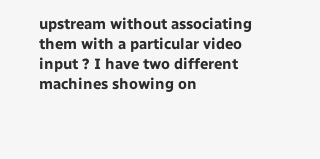upstream without associating them with a particular video input ? I have two different machines showing on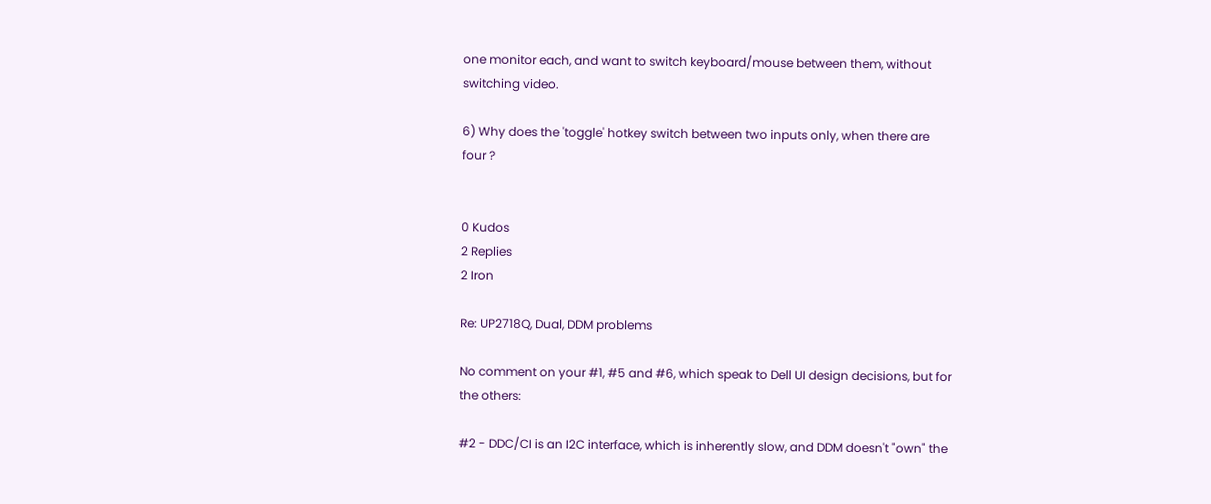one monitor each, and want to switch keyboard/mouse between them, without switching video.

6) Why does the 'toggle' hotkey switch between two inputs only, when there are four ?


0 Kudos
2 Replies
2 Iron

Re: UP2718Q, Dual, DDM problems

No comment on your #1, #5 and #6, which speak to Dell UI design decisions, but for the others:

#2 - DDC/CI is an I2C interface, which is inherently slow, and DDM doesn't "own" the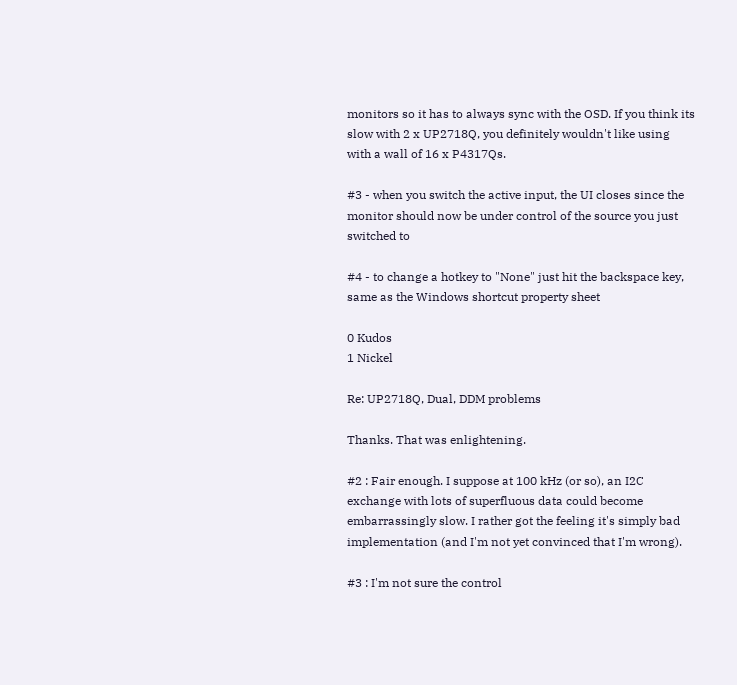monitors so it has to always sync with the OSD. If you think its slow with 2 x UP2718Q, you definitely wouldn't like using with a wall of 16 x P4317Qs.

#3 - when you switch the active input, the UI closes since the monitor should now be under control of the source you just switched to

#4 - to change a hotkey to "None" just hit the backspace key, same as the Windows shortcut property sheet

0 Kudos
1 Nickel

Re: UP2718Q, Dual, DDM problems

Thanks. That was enlightening.

#2 : Fair enough. I suppose at 100 kHz (or so), an I2C exchange with lots of superfluous data could become embarrassingly slow. I rather got the feeling it's simply bad implementation (and I'm not yet convinced that I'm wrong).

#3 : I'm not sure the control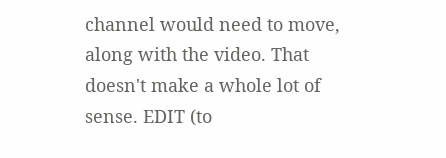channel would need to move, along with the video. That doesn't make a whole lot of sense. EDIT (to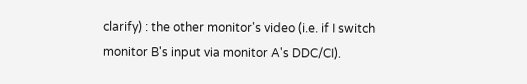clarify) : the other monitor's video (i.e. if I switch monitor B's input via monitor A's DDC/CI).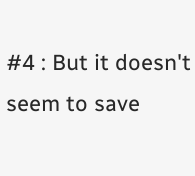#4 : But it doesn't seem to save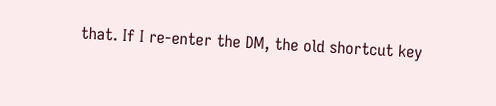that. If I re-enter the DM, the old shortcut key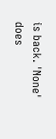is back. 'None' does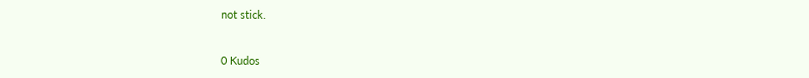not stick.


0 Kudos